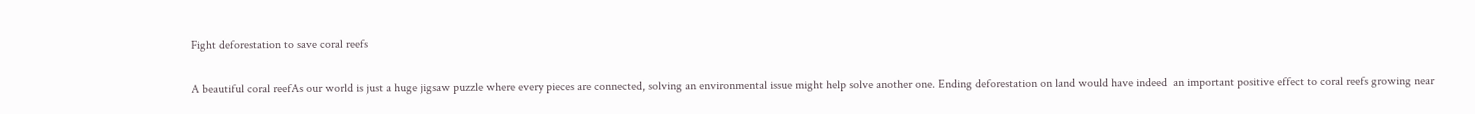Fight deforestation to save coral reefs

A beautiful coral reefAs our world is just a huge jigsaw puzzle where every pieces are connected, solving an environmental issue might help solve another one. Ending deforestation on land would have indeed  an important positive effect to coral reefs growing near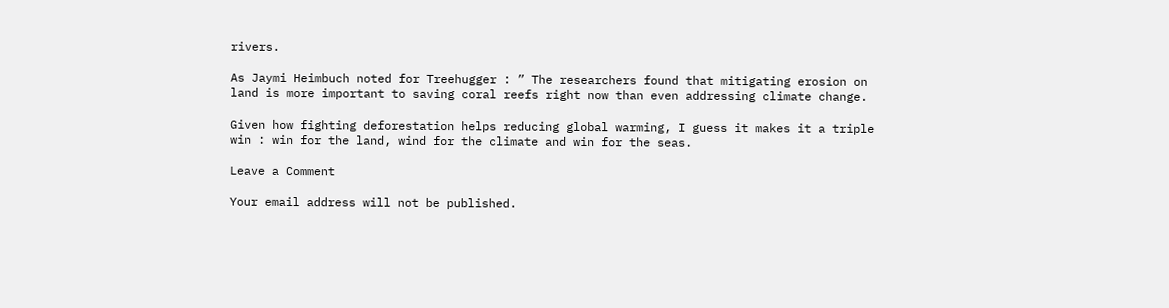rivers.

As Jaymi Heimbuch noted for Treehugger : ” The researchers found that mitigating erosion on land is more important to saving coral reefs right now than even addressing climate change.

Given how fighting deforestation helps reducing global warming, I guess it makes it a triple win : win for the land, wind for the climate and win for the seas.

Leave a Comment

Your email address will not be published.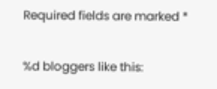Required fields are marked *

%d bloggers like this: